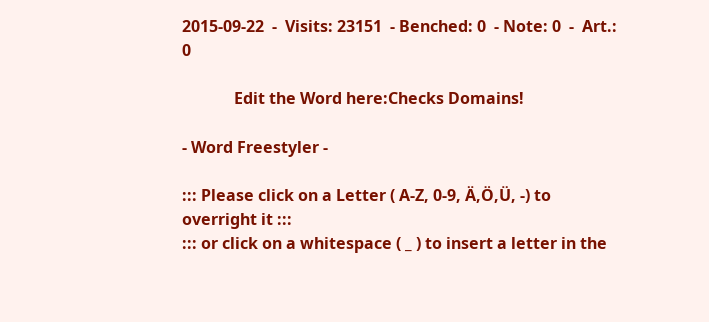2015-09-22  -  Visits: 23151  - Benched: 0  - Note: 0  -  Art.: 0

             Edit the Word here:Checks Domains!

- Word Freestyler -

::: Please click on a Letter ( A-Z, 0-9, Ä,Ö,Ü, -) to overright it :::
::: or click on a whitespace ( _ ) to insert a letter in the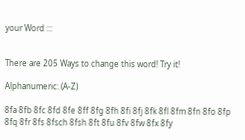your Word :::


There are 205 Ways to change this word! Try it!

Alphanumeric: (A-Z)

8fa 8fb 8fc 8fd 8fe 8ff 8fg 8fh 8fi 8fj 8fk 8fl 8fm 8fn 8fo 8fp 8fq 8fr 8fs 8fsch 8fsh 8ft 8fu 8fv 8fw 8fx 8fy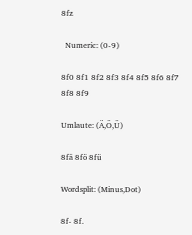8fz

  Numeric: (0-9)

8f0 8f1 8f2 8f3 8f4 8f5 8f6 8f7 8f8 8f9

Umlaute: (Ä,Ö,Ü)

8fä 8fö 8fü

Wordsplit: (Minus,Dot)

8f- 8f.